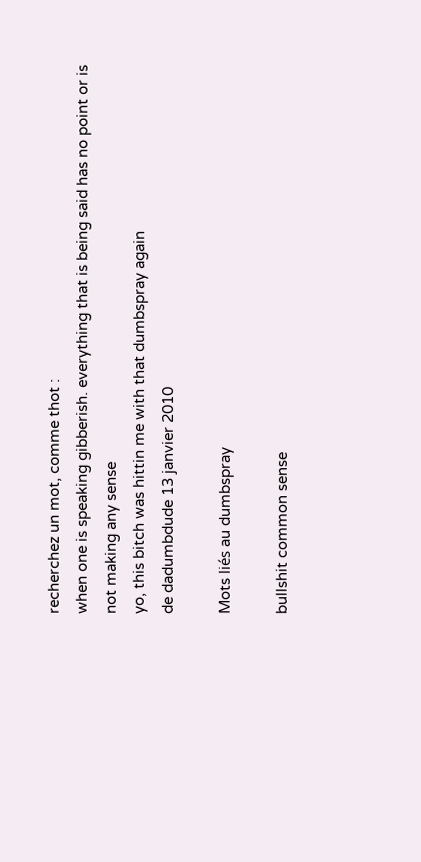recherchez un mot, comme thot :
when one is speaking gibberish. everything that is being said has no point or is not making any sense
yo, this bitch was hittin me with that dumbspray again
de dadumbdude 13 janvier 2010

Mots liés au dumbspray

bullshit common sense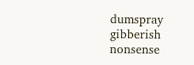dumspray gibberish nonsense